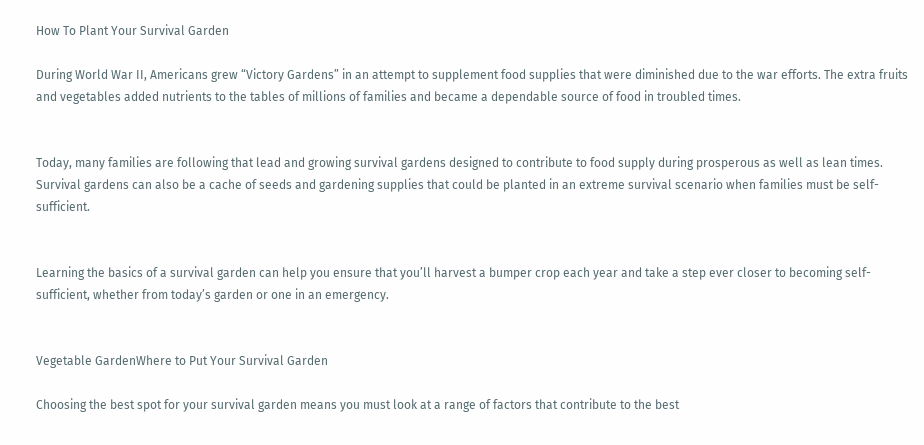How To Plant Your Survival Garden

During World War II, Americans grew “Victory Gardens” in an attempt to supplement food supplies that were diminished due to the war efforts. The extra fruits and vegetables added nutrients to the tables of millions of families and became a dependable source of food in troubled times.


Today, many families are following that lead and growing survival gardens designed to contribute to food supply during prosperous as well as lean times. Survival gardens can also be a cache of seeds and gardening supplies that could be planted in an extreme survival scenario when families must be self-sufficient.


Learning the basics of a survival garden can help you ensure that you’ll harvest a bumper crop each year and take a step ever closer to becoming self-sufficient, whether from today’s garden or one in an emergency.


Vegetable GardenWhere to Put Your Survival Garden

Choosing the best spot for your survival garden means you must look at a range of factors that contribute to the best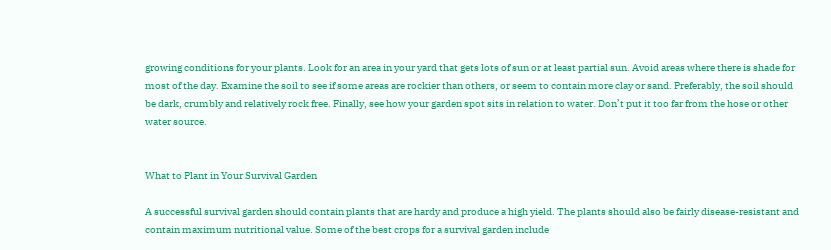growing conditions for your plants. Look for an area in your yard that gets lots of sun or at least partial sun. Avoid areas where there is shade for most of the day. Examine the soil to see if some areas are rockier than others, or seem to contain more clay or sand. Preferably, the soil should be dark, crumbly and relatively rock free. Finally, see how your garden spot sits in relation to water. Don’t put it too far from the hose or other water source.


What to Plant in Your Survival Garden

A successful survival garden should contain plants that are hardy and produce a high yield. The plants should also be fairly disease-resistant and contain maximum nutritional value. Some of the best crops for a survival garden include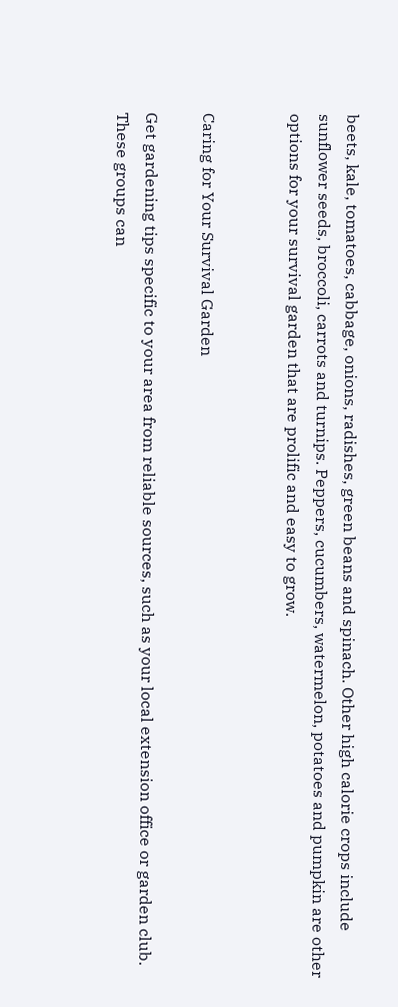beets, kale, tomatoes, cabbage, onions, radishes, green beans and spinach. Other high calorie crops include sunflower seeds, broccoli, carrots and turnips. Peppers, cucumbers, watermelon, potatoes and pumpkin are other options for your survival garden that are prolific and easy to grow.


Caring for Your Survival Garden

Get gardening tips specific to your area from reliable sources, such as your local extension office or garden club. These groups can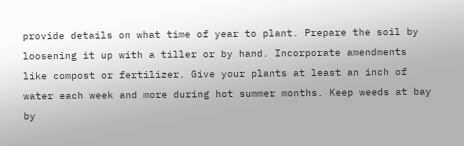provide details on what time of year to plant. Prepare the soil by loosening it up with a tiller or by hand. Incorporate amendments like compost or fertilizer. Give your plants at least an inch of water each week and more during hot summer months. Keep weeds at bay by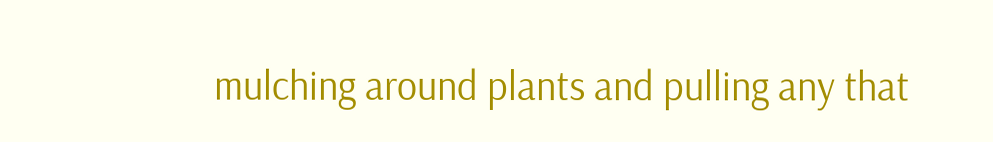mulching around plants and pulling any that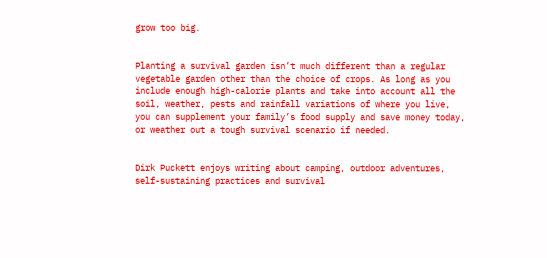grow too big.


Planting a survival garden isn’t much different than a regular vegetable garden other than the choice of crops. As long as you include enough high-calorie plants and take into account all the soil, weather, pests and rainfall variations of where you live, you can supplement your family’s food supply and save money today, or weather out a tough survival scenario if needed.


Dirk Puckett enjoys writing about camping, outdoor adventures, self-sustaining practices and survival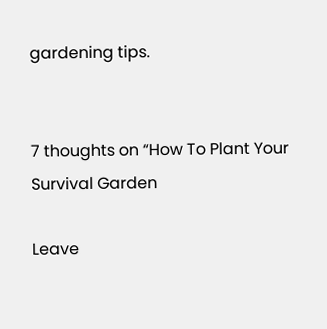gardening tips.


7 thoughts on “How To Plant Your Survival Garden

Leave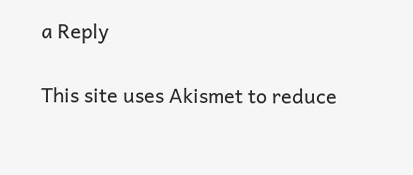a Reply

This site uses Akismet to reduce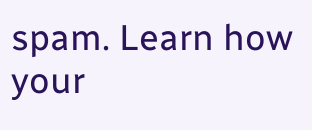spam. Learn how your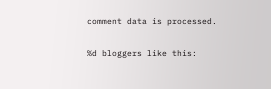comment data is processed.

%d bloggers like this: